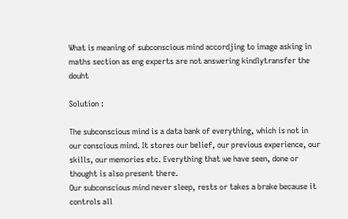What is meaning of subconscious mind accordjing to image asking in maths section as eng experts are not answering kindlytransfer the douht

Solution :

The subconscious mind is a data bank of everything, which is not in our conscious mind. It stores our belief, our previous experience, our skills, our memories etc. Everything that we have seen, done or thought is also present there.
Our subconscious mind never sleep, rests or takes a brake because it controls all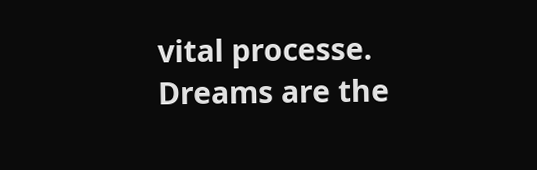vital processe. Dreams are the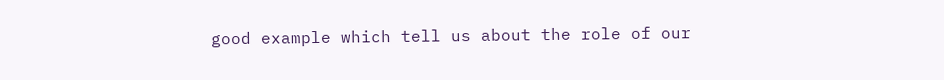good example which tell us about the role of our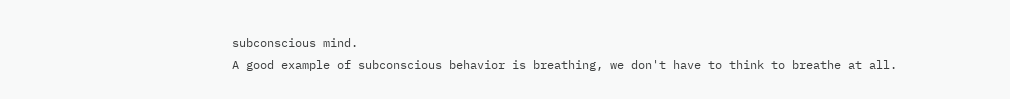subconscious mind.
A good example of subconscious behavior is breathing, we don't have to think to breathe at all.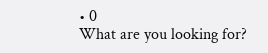• 0
What are you looking for?